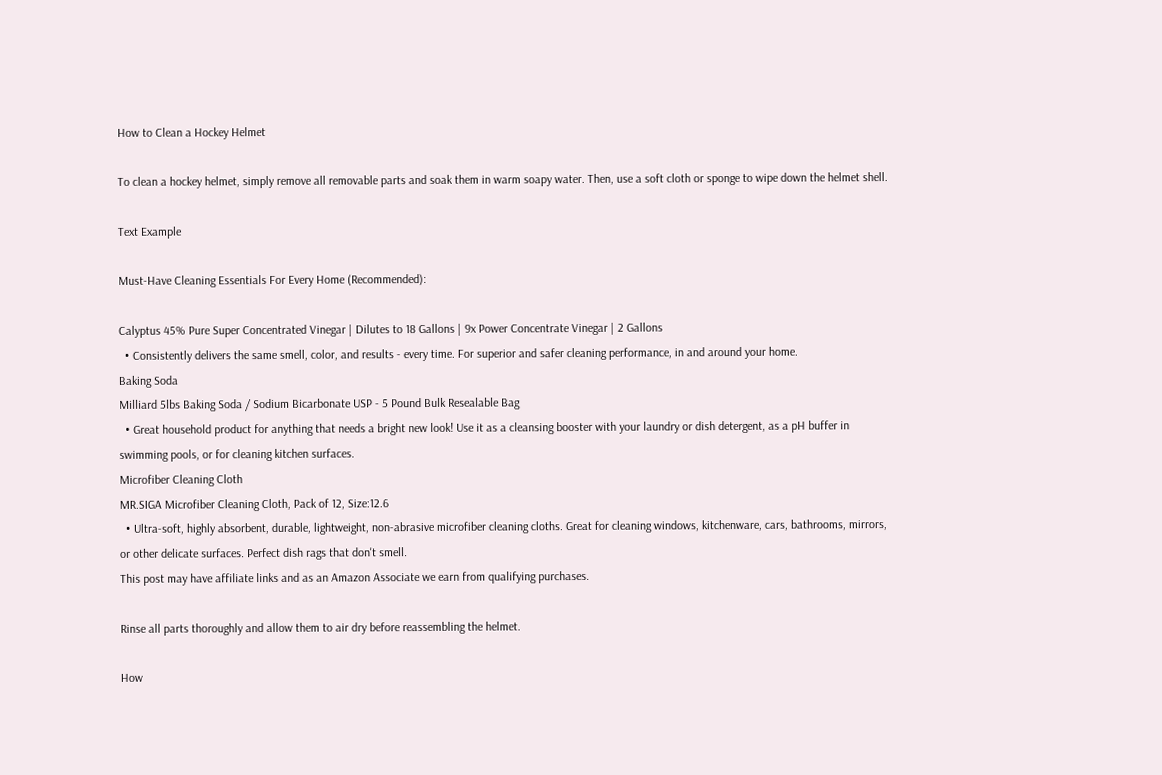How to Clean a Hockey Helmet

To clean a hockey helmet, simply remove all removable parts and soak them in warm soapy water. Then, use a soft cloth or sponge to wipe down the helmet shell.

Text Example

Must-Have Cleaning Essentials For Every Home (Recommended):

Calyptus 45% Pure Super Concentrated Vinegar | Dilutes to 18 Gallons | 9x Power Concentrate Vinegar | 2 Gallons
  • Consistently delivers the same smell, color, and results - every time. For superior and safer cleaning performance, in and around your home.
Baking Soda
Milliard 5lbs Baking Soda / Sodium Bicarbonate USP - 5 Pound Bulk Resealable Bag
  • Great household product for anything that needs a bright new look! Use it as a cleansing booster with your laundry or dish detergent, as a pH buffer in swimming pools, or for cleaning kitchen surfaces.
Microfiber Cleaning Cloth
MR.SIGA Microfiber Cleaning Cloth, Pack of 12, Size:12.6
  • Ultra-soft, highly absorbent, durable, lightweight, non-abrasive microfiber cleaning cloths. Great for cleaning windows, kitchenware, cars, bathrooms, mirrors, or other delicate surfaces. Perfect dish rags that don't smell.
This post may have affiliate links and as an Amazon Associate we earn from qualifying purchases.

Rinse all parts thoroughly and allow them to air dry before reassembling the helmet.

How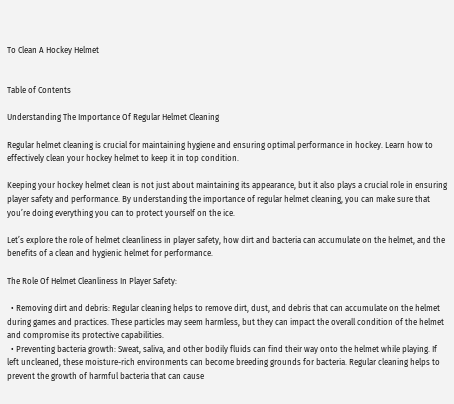To Clean A Hockey Helmet


Table of Contents

Understanding The Importance Of Regular Helmet Cleaning

Regular helmet cleaning is crucial for maintaining hygiene and ensuring optimal performance in hockey. Learn how to effectively clean your hockey helmet to keep it in top condition.

Keeping your hockey helmet clean is not just about maintaining its appearance, but it also plays a crucial role in ensuring player safety and performance. By understanding the importance of regular helmet cleaning, you can make sure that you’re doing everything you can to protect yourself on the ice.

Let’s explore the role of helmet cleanliness in player safety, how dirt and bacteria can accumulate on the helmet, and the benefits of a clean and hygienic helmet for performance.

The Role Of Helmet Cleanliness In Player Safety:

  • Removing dirt and debris: Regular cleaning helps to remove dirt, dust, and debris that can accumulate on the helmet during games and practices. These particles may seem harmless, but they can impact the overall condition of the helmet and compromise its protective capabilities.
  • Preventing bacteria growth: Sweat, saliva, and other bodily fluids can find their way onto the helmet while playing. If left uncleaned, these moisture-rich environments can become breeding grounds for bacteria. Regular cleaning helps to prevent the growth of harmful bacteria that can cause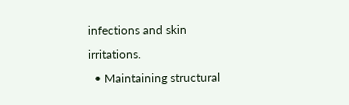infections and skin irritations.
  • Maintaining structural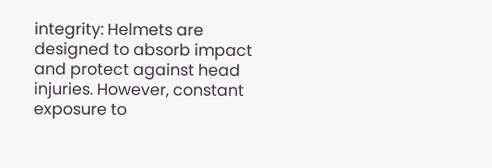integrity: Helmets are designed to absorb impact and protect against head injuries. However, constant exposure to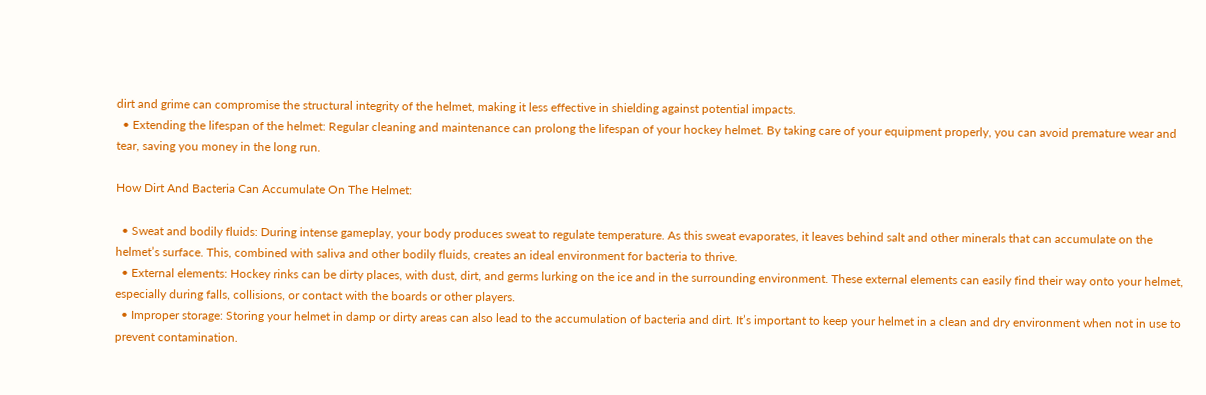dirt and grime can compromise the structural integrity of the helmet, making it less effective in shielding against potential impacts.
  • Extending the lifespan of the helmet: Regular cleaning and maintenance can prolong the lifespan of your hockey helmet. By taking care of your equipment properly, you can avoid premature wear and tear, saving you money in the long run.

How Dirt And Bacteria Can Accumulate On The Helmet:

  • Sweat and bodily fluids: During intense gameplay, your body produces sweat to regulate temperature. As this sweat evaporates, it leaves behind salt and other minerals that can accumulate on the helmet’s surface. This, combined with saliva and other bodily fluids, creates an ideal environment for bacteria to thrive.
  • External elements: Hockey rinks can be dirty places, with dust, dirt, and germs lurking on the ice and in the surrounding environment. These external elements can easily find their way onto your helmet, especially during falls, collisions, or contact with the boards or other players.
  • Improper storage: Storing your helmet in damp or dirty areas can also lead to the accumulation of bacteria and dirt. It’s important to keep your helmet in a clean and dry environment when not in use to prevent contamination.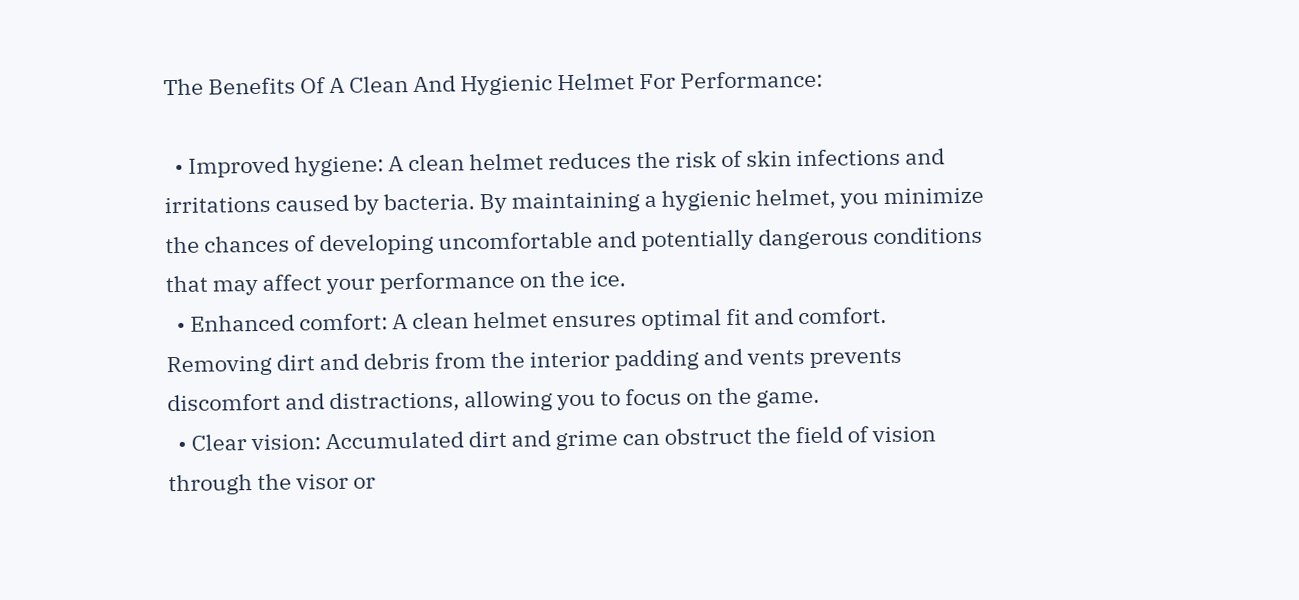The Benefits Of A Clean And Hygienic Helmet For Performance:

  • Improved hygiene: A clean helmet reduces the risk of skin infections and irritations caused by bacteria. By maintaining a hygienic helmet, you minimize the chances of developing uncomfortable and potentially dangerous conditions that may affect your performance on the ice.
  • Enhanced comfort: A clean helmet ensures optimal fit and comfort. Removing dirt and debris from the interior padding and vents prevents discomfort and distractions, allowing you to focus on the game.
  • Clear vision: Accumulated dirt and grime can obstruct the field of vision through the visor or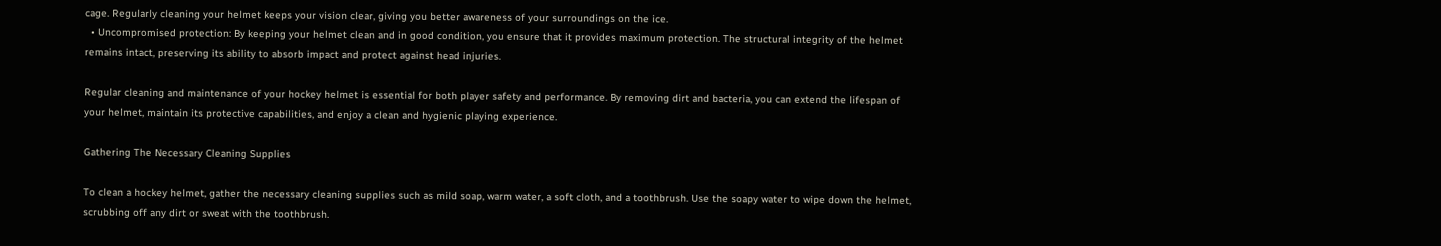cage. Regularly cleaning your helmet keeps your vision clear, giving you better awareness of your surroundings on the ice.
  • Uncompromised protection: By keeping your helmet clean and in good condition, you ensure that it provides maximum protection. The structural integrity of the helmet remains intact, preserving its ability to absorb impact and protect against head injuries.

Regular cleaning and maintenance of your hockey helmet is essential for both player safety and performance. By removing dirt and bacteria, you can extend the lifespan of your helmet, maintain its protective capabilities, and enjoy a clean and hygienic playing experience.

Gathering The Necessary Cleaning Supplies

To clean a hockey helmet, gather the necessary cleaning supplies such as mild soap, warm water, a soft cloth, and a toothbrush. Use the soapy water to wipe down the helmet, scrubbing off any dirt or sweat with the toothbrush.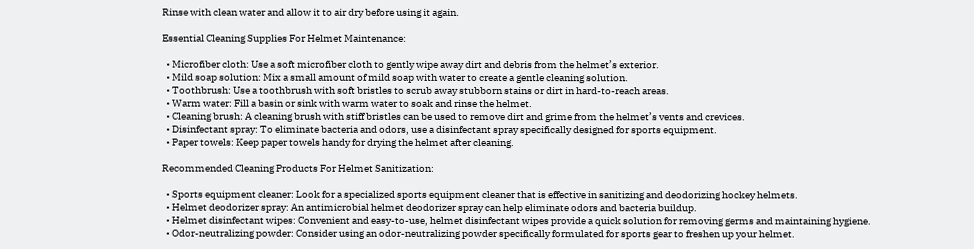Rinse with clean water and allow it to air dry before using it again.

Essential Cleaning Supplies For Helmet Maintenance:

  • Microfiber cloth: Use a soft microfiber cloth to gently wipe away dirt and debris from the helmet’s exterior.
  • Mild soap solution: Mix a small amount of mild soap with water to create a gentle cleaning solution.
  • Toothbrush: Use a toothbrush with soft bristles to scrub away stubborn stains or dirt in hard-to-reach areas.
  • Warm water: Fill a basin or sink with warm water to soak and rinse the helmet.
  • Cleaning brush: A cleaning brush with stiff bristles can be used to remove dirt and grime from the helmet’s vents and crevices.
  • Disinfectant spray: To eliminate bacteria and odors, use a disinfectant spray specifically designed for sports equipment.
  • Paper towels: Keep paper towels handy for drying the helmet after cleaning.

Recommended Cleaning Products For Helmet Sanitization:

  • Sports equipment cleaner: Look for a specialized sports equipment cleaner that is effective in sanitizing and deodorizing hockey helmets.
  • Helmet deodorizer spray: An antimicrobial helmet deodorizer spray can help eliminate odors and bacteria buildup.
  • Helmet disinfectant wipes: Convenient and easy-to-use, helmet disinfectant wipes provide a quick solution for removing germs and maintaining hygiene.
  • Odor-neutralizing powder: Consider using an odor-neutralizing powder specifically formulated for sports gear to freshen up your helmet.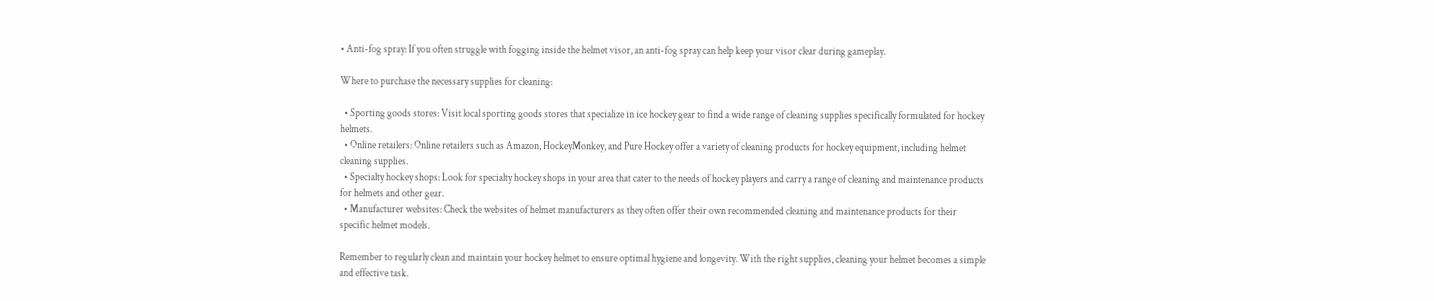• Anti-fog spray: If you often struggle with fogging inside the helmet visor, an anti-fog spray can help keep your visor clear during gameplay.

Where to purchase the necessary supplies for cleaning:

  • Sporting goods stores: Visit local sporting goods stores that specialize in ice hockey gear to find a wide range of cleaning supplies specifically formulated for hockey helmets.
  • Online retailers: Online retailers such as Amazon, HockeyMonkey, and Pure Hockey offer a variety of cleaning products for hockey equipment, including helmet cleaning supplies.
  • Specialty hockey shops: Look for specialty hockey shops in your area that cater to the needs of hockey players and carry a range of cleaning and maintenance products for helmets and other gear.
  • Manufacturer websites: Check the websites of helmet manufacturers as they often offer their own recommended cleaning and maintenance products for their specific helmet models.

Remember to regularly clean and maintain your hockey helmet to ensure optimal hygiene and longevity. With the right supplies, cleaning your helmet becomes a simple and effective task.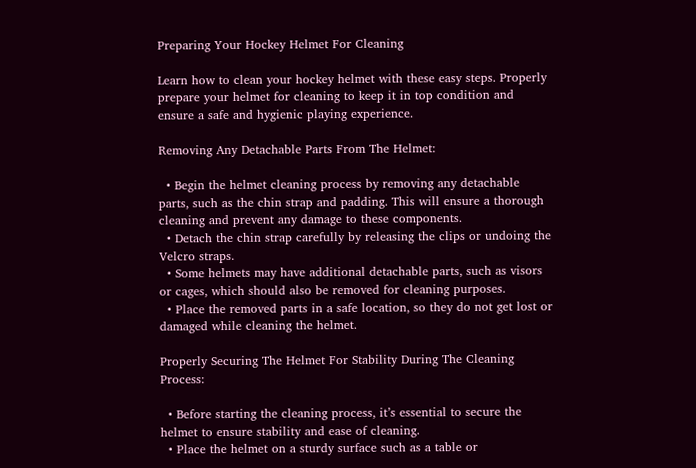Preparing Your Hockey Helmet For Cleaning

Learn how to clean your hockey helmet with these easy steps. Properly prepare your helmet for cleaning to keep it in top condition and ensure a safe and hygienic playing experience.

Removing Any Detachable Parts From The Helmet:

  • Begin the helmet cleaning process by removing any detachable parts, such as the chin strap and padding. This will ensure a thorough cleaning and prevent any damage to these components.
  • Detach the chin strap carefully by releasing the clips or undoing the Velcro straps.
  • Some helmets may have additional detachable parts, such as visors or cages, which should also be removed for cleaning purposes.
  • Place the removed parts in a safe location, so they do not get lost or damaged while cleaning the helmet.

Properly Securing The Helmet For Stability During The Cleaning Process:

  • Before starting the cleaning process, it’s essential to secure the helmet to ensure stability and ease of cleaning.
  • Place the helmet on a sturdy surface such as a table or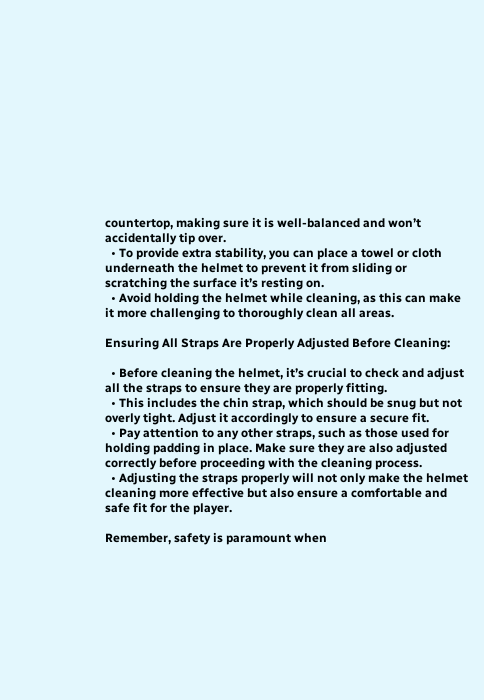countertop, making sure it is well-balanced and won’t accidentally tip over.
  • To provide extra stability, you can place a towel or cloth underneath the helmet to prevent it from sliding or scratching the surface it’s resting on.
  • Avoid holding the helmet while cleaning, as this can make it more challenging to thoroughly clean all areas.

Ensuring All Straps Are Properly Adjusted Before Cleaning:

  • Before cleaning the helmet, it’s crucial to check and adjust all the straps to ensure they are properly fitting.
  • This includes the chin strap, which should be snug but not overly tight. Adjust it accordingly to ensure a secure fit.
  • Pay attention to any other straps, such as those used for holding padding in place. Make sure they are also adjusted correctly before proceeding with the cleaning process.
  • Adjusting the straps properly will not only make the helmet cleaning more effective but also ensure a comfortable and safe fit for the player.

Remember, safety is paramount when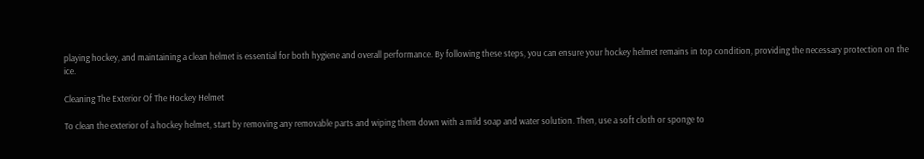playing hockey, and maintaining a clean helmet is essential for both hygiene and overall performance. By following these steps, you can ensure your hockey helmet remains in top condition, providing the necessary protection on the ice.

Cleaning The Exterior Of The Hockey Helmet

To clean the exterior of a hockey helmet, start by removing any removable parts and wiping them down with a mild soap and water solution. Then, use a soft cloth or sponge to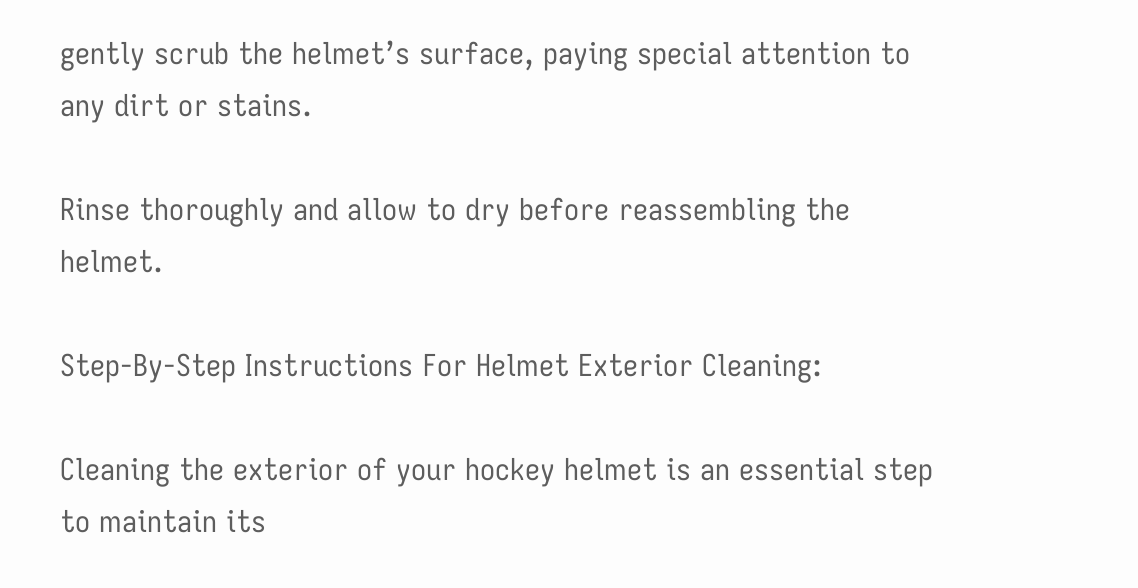gently scrub the helmet’s surface, paying special attention to any dirt or stains.

Rinse thoroughly and allow to dry before reassembling the helmet.

Step-By-Step Instructions For Helmet Exterior Cleaning:

Cleaning the exterior of your hockey helmet is an essential step to maintain its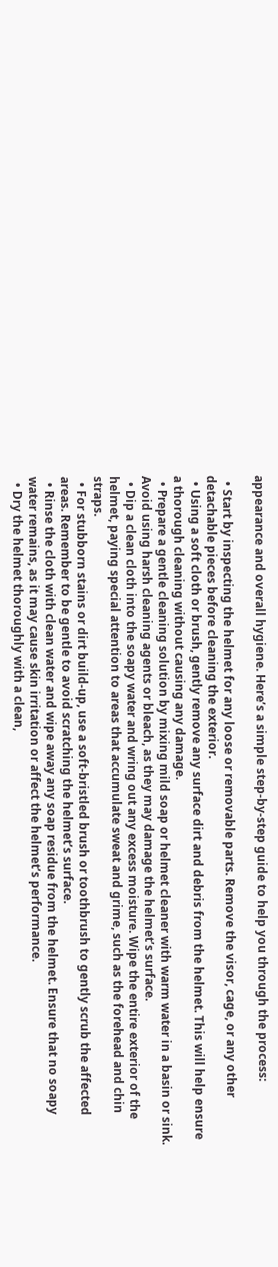appearance and overall hygiene. Here’s a simple step-by-step guide to help you through the process:

  • Start by inspecting the helmet for any loose or removable parts. Remove the visor, cage, or any other detachable pieces before cleaning the exterior.
  • Using a soft cloth or brush, gently remove any surface dirt and debris from the helmet. This will help ensure a thorough cleaning without causing any damage.
  • Prepare a gentle cleaning solution by mixing mild soap or helmet cleaner with warm water in a basin or sink. Avoid using harsh cleaning agents or bleach, as they may damage the helmet’s surface.
  • Dip a clean cloth into the soapy water and wring out any excess moisture. Wipe the entire exterior of the helmet, paying special attention to areas that accumulate sweat and grime, such as the forehead and chin straps.
  • For stubborn stains or dirt build-up, use a soft-bristled brush or toothbrush to gently scrub the affected areas. Remember to be gentle to avoid scratching the helmet’s surface.
  • Rinse the cloth with clean water and wipe away any soap residue from the helmet. Ensure that no soapy water remains, as it may cause skin irritation or affect the helmet’s performance.
  • Dry the helmet thoroughly with a clean,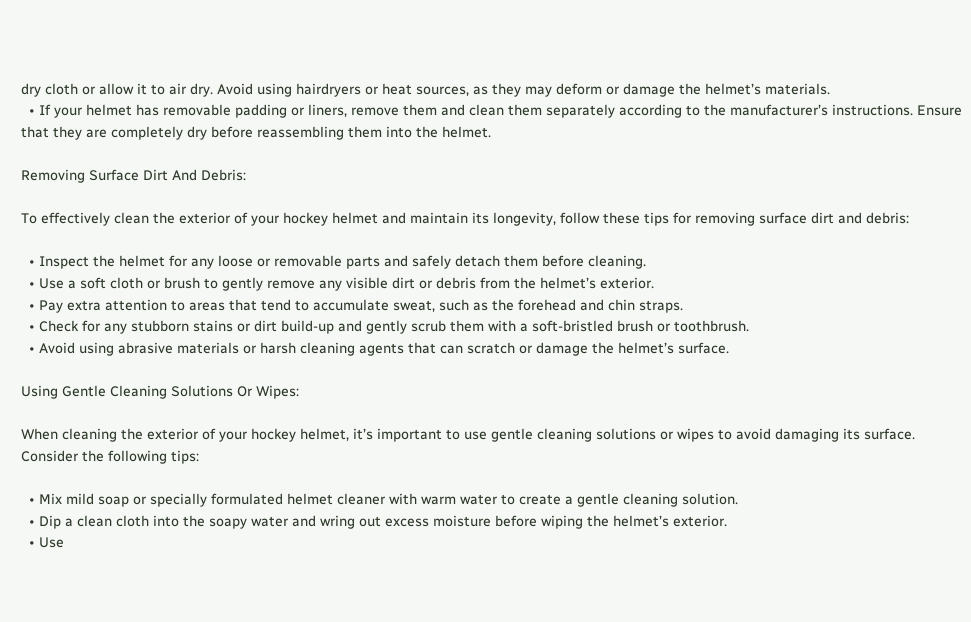dry cloth or allow it to air dry. Avoid using hairdryers or heat sources, as they may deform or damage the helmet’s materials.
  • If your helmet has removable padding or liners, remove them and clean them separately according to the manufacturer’s instructions. Ensure that they are completely dry before reassembling them into the helmet.

Removing Surface Dirt And Debris:

To effectively clean the exterior of your hockey helmet and maintain its longevity, follow these tips for removing surface dirt and debris:

  • Inspect the helmet for any loose or removable parts and safely detach them before cleaning.
  • Use a soft cloth or brush to gently remove any visible dirt or debris from the helmet’s exterior.
  • Pay extra attention to areas that tend to accumulate sweat, such as the forehead and chin straps.
  • Check for any stubborn stains or dirt build-up and gently scrub them with a soft-bristled brush or toothbrush.
  • Avoid using abrasive materials or harsh cleaning agents that can scratch or damage the helmet’s surface.

Using Gentle Cleaning Solutions Or Wipes:

When cleaning the exterior of your hockey helmet, it’s important to use gentle cleaning solutions or wipes to avoid damaging its surface. Consider the following tips:

  • Mix mild soap or specially formulated helmet cleaner with warm water to create a gentle cleaning solution.
  • Dip a clean cloth into the soapy water and wring out excess moisture before wiping the helmet’s exterior.
  • Use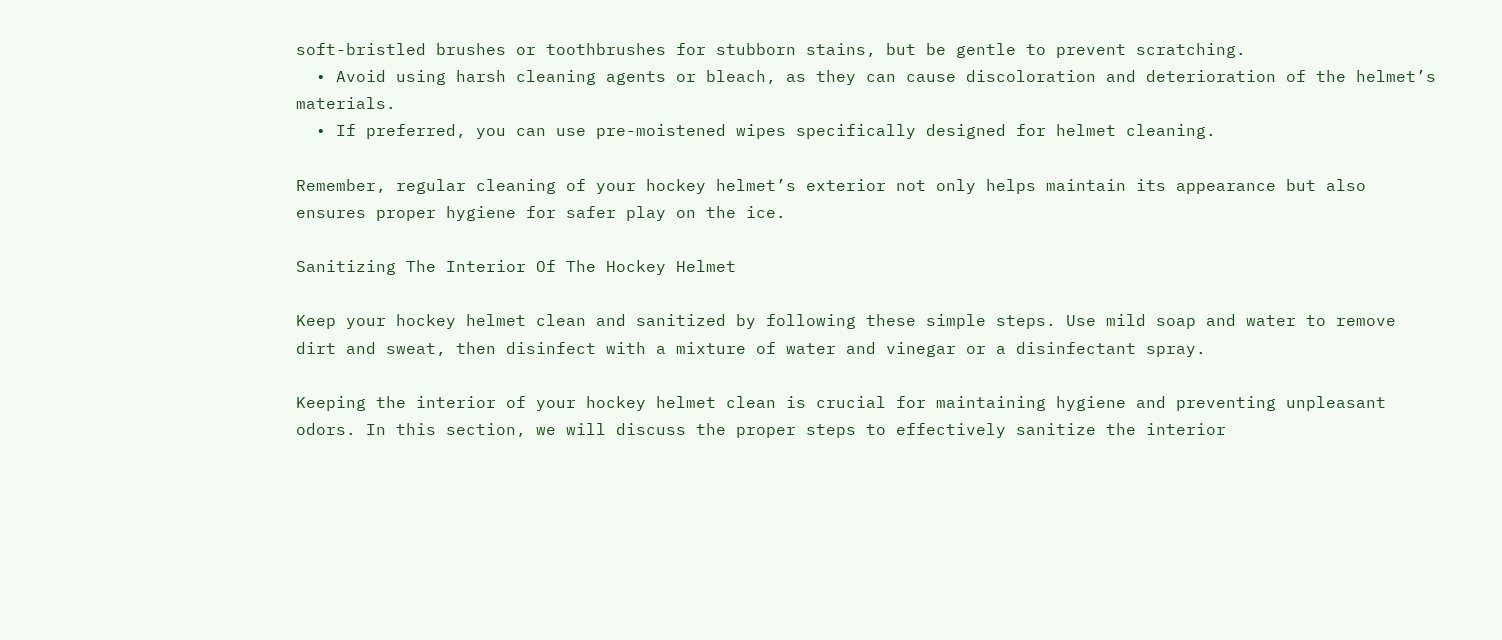soft-bristled brushes or toothbrushes for stubborn stains, but be gentle to prevent scratching.
  • Avoid using harsh cleaning agents or bleach, as they can cause discoloration and deterioration of the helmet’s materials.
  • If preferred, you can use pre-moistened wipes specifically designed for helmet cleaning.

Remember, regular cleaning of your hockey helmet’s exterior not only helps maintain its appearance but also ensures proper hygiene for safer play on the ice.

Sanitizing The Interior Of The Hockey Helmet

Keep your hockey helmet clean and sanitized by following these simple steps. Use mild soap and water to remove dirt and sweat, then disinfect with a mixture of water and vinegar or a disinfectant spray.

Keeping the interior of your hockey helmet clean is crucial for maintaining hygiene and preventing unpleasant odors. In this section, we will discuss the proper steps to effectively sanitize the interior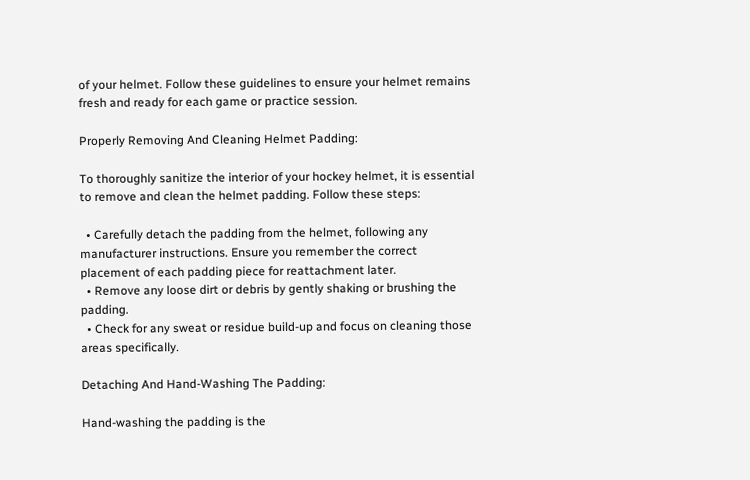of your helmet. Follow these guidelines to ensure your helmet remains fresh and ready for each game or practice session.

Properly Removing And Cleaning Helmet Padding:

To thoroughly sanitize the interior of your hockey helmet, it is essential to remove and clean the helmet padding. Follow these steps:

  • Carefully detach the padding from the helmet, following any manufacturer instructions. Ensure you remember the correct placement of each padding piece for reattachment later.
  • Remove any loose dirt or debris by gently shaking or brushing the padding.
  • Check for any sweat or residue build-up and focus on cleaning those areas specifically.

Detaching And Hand-Washing The Padding:

Hand-washing the padding is the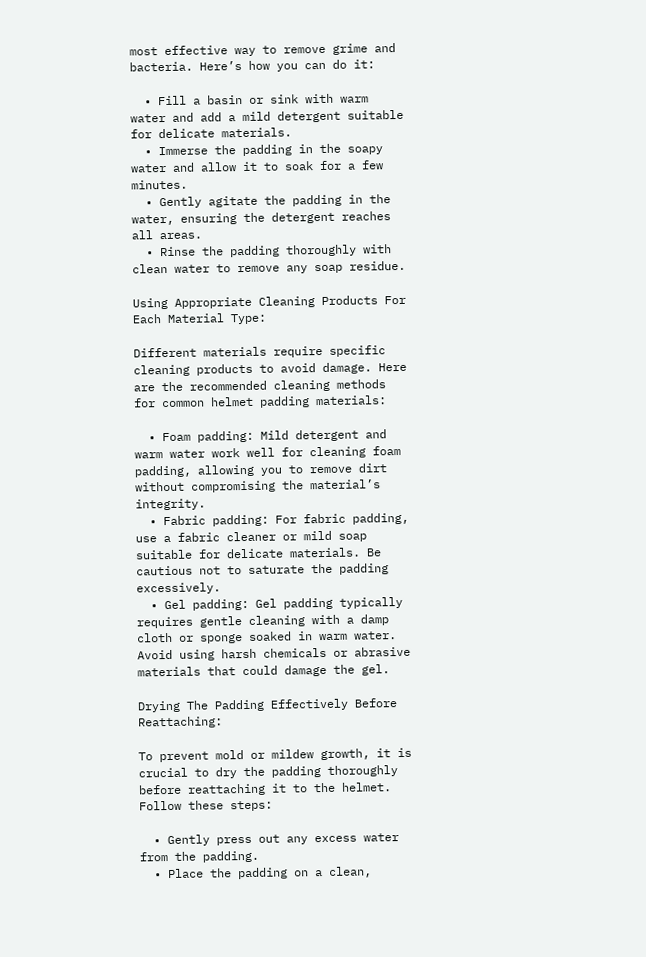most effective way to remove grime and bacteria. Here’s how you can do it:

  • Fill a basin or sink with warm water and add a mild detergent suitable for delicate materials.
  • Immerse the padding in the soapy water and allow it to soak for a few minutes.
  • Gently agitate the padding in the water, ensuring the detergent reaches all areas.
  • Rinse the padding thoroughly with clean water to remove any soap residue.

Using Appropriate Cleaning Products For Each Material Type:

Different materials require specific cleaning products to avoid damage. Here are the recommended cleaning methods for common helmet padding materials:

  • Foam padding: Mild detergent and warm water work well for cleaning foam padding, allowing you to remove dirt without compromising the material’s integrity.
  • Fabric padding: For fabric padding, use a fabric cleaner or mild soap suitable for delicate materials. Be cautious not to saturate the padding excessively.
  • Gel padding: Gel padding typically requires gentle cleaning with a damp cloth or sponge soaked in warm water. Avoid using harsh chemicals or abrasive materials that could damage the gel.

Drying The Padding Effectively Before Reattaching:

To prevent mold or mildew growth, it is crucial to dry the padding thoroughly before reattaching it to the helmet. Follow these steps:

  • Gently press out any excess water from the padding.
  • Place the padding on a clean,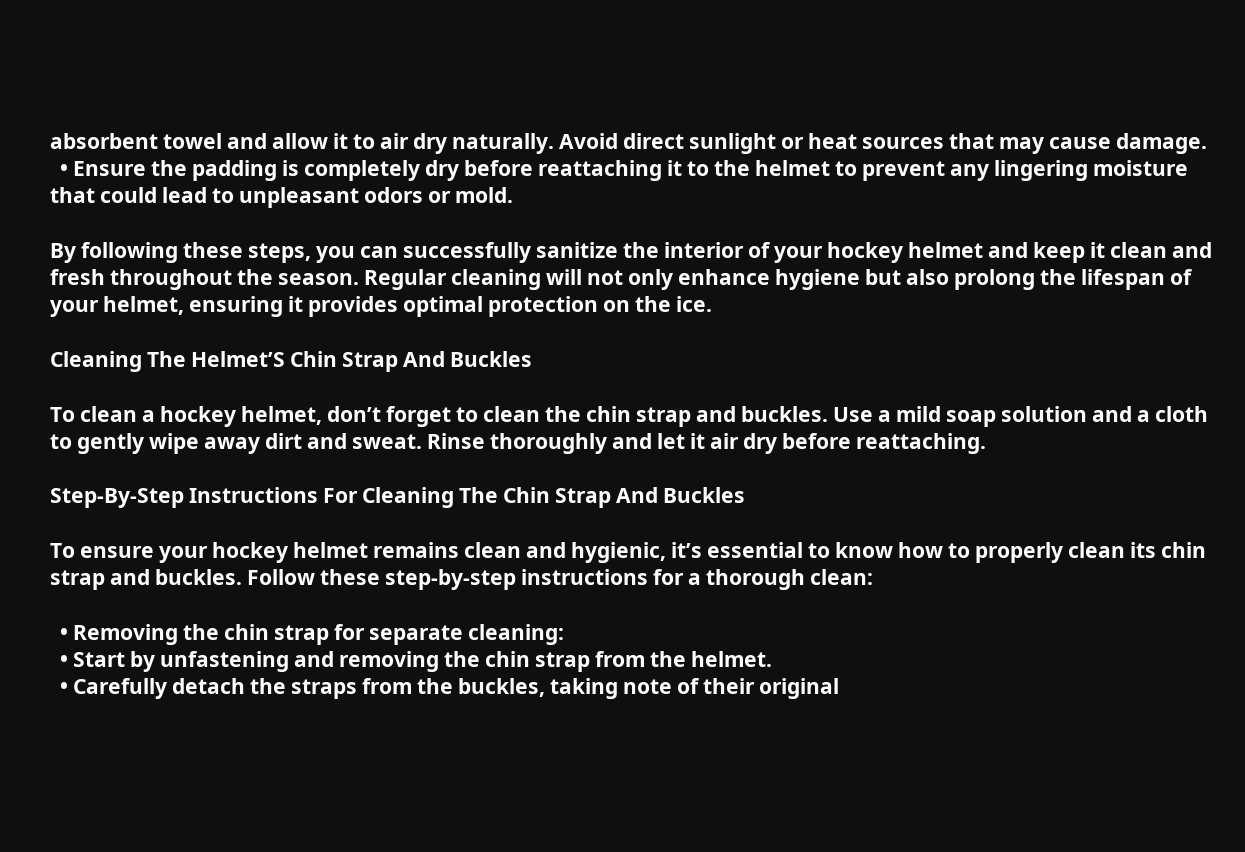absorbent towel and allow it to air dry naturally. Avoid direct sunlight or heat sources that may cause damage.
  • Ensure the padding is completely dry before reattaching it to the helmet to prevent any lingering moisture that could lead to unpleasant odors or mold.

By following these steps, you can successfully sanitize the interior of your hockey helmet and keep it clean and fresh throughout the season. Regular cleaning will not only enhance hygiene but also prolong the lifespan of your helmet, ensuring it provides optimal protection on the ice.

Cleaning The Helmet’S Chin Strap And Buckles

To clean a hockey helmet, don’t forget to clean the chin strap and buckles. Use a mild soap solution and a cloth to gently wipe away dirt and sweat. Rinse thoroughly and let it air dry before reattaching.

Step-By-Step Instructions For Cleaning The Chin Strap And Buckles

To ensure your hockey helmet remains clean and hygienic, it’s essential to know how to properly clean its chin strap and buckles. Follow these step-by-step instructions for a thorough clean:

  • Removing the chin strap for separate cleaning:
  • Start by unfastening and removing the chin strap from the helmet.
  • Carefully detach the straps from the buckles, taking note of their original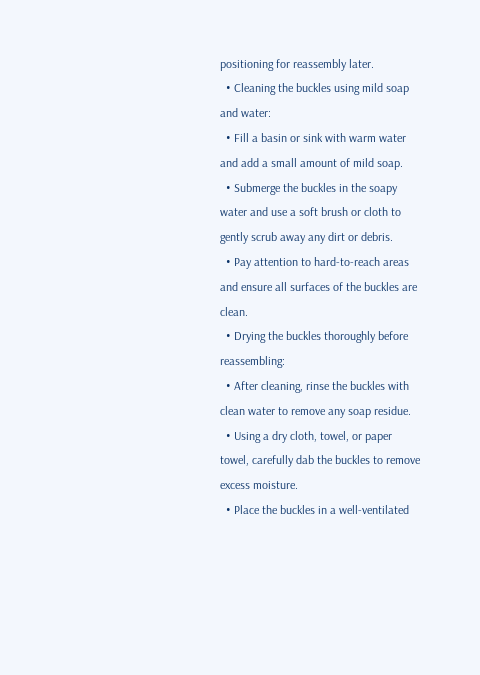positioning for reassembly later.
  • Cleaning the buckles using mild soap and water:
  • Fill a basin or sink with warm water and add a small amount of mild soap.
  • Submerge the buckles in the soapy water and use a soft brush or cloth to gently scrub away any dirt or debris.
  • Pay attention to hard-to-reach areas and ensure all surfaces of the buckles are clean.
  • Drying the buckles thoroughly before reassembling:
  • After cleaning, rinse the buckles with clean water to remove any soap residue.
  • Using a dry cloth, towel, or paper towel, carefully dab the buckles to remove excess moisture.
  • Place the buckles in a well-ventilated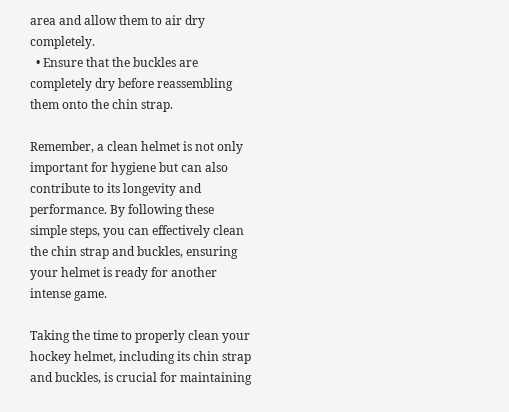area and allow them to air dry completely.
  • Ensure that the buckles are completely dry before reassembling them onto the chin strap.

Remember, a clean helmet is not only important for hygiene but can also contribute to its longevity and performance. By following these simple steps, you can effectively clean the chin strap and buckles, ensuring your helmet is ready for another intense game.

Taking the time to properly clean your hockey helmet, including its chin strap and buckles, is crucial for maintaining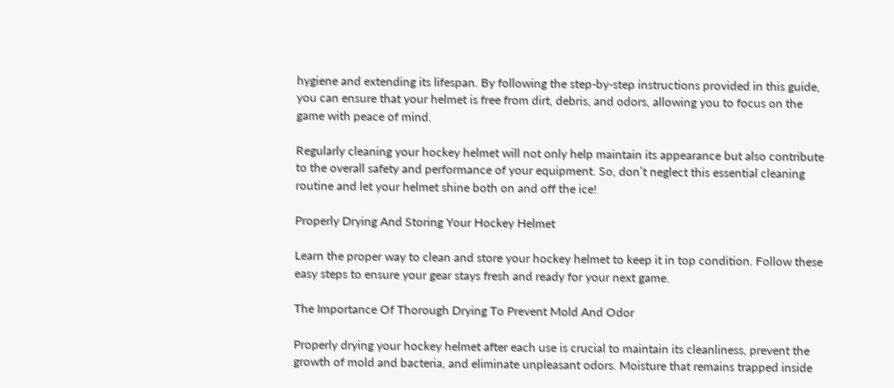hygiene and extending its lifespan. By following the step-by-step instructions provided in this guide, you can ensure that your helmet is free from dirt, debris, and odors, allowing you to focus on the game with peace of mind.

Regularly cleaning your hockey helmet will not only help maintain its appearance but also contribute to the overall safety and performance of your equipment. So, don’t neglect this essential cleaning routine and let your helmet shine both on and off the ice!

Properly Drying And Storing Your Hockey Helmet

Learn the proper way to clean and store your hockey helmet to keep it in top condition. Follow these easy steps to ensure your gear stays fresh and ready for your next game.

The Importance Of Thorough Drying To Prevent Mold And Odor

Properly drying your hockey helmet after each use is crucial to maintain its cleanliness, prevent the growth of mold and bacteria, and eliminate unpleasant odors. Moisture that remains trapped inside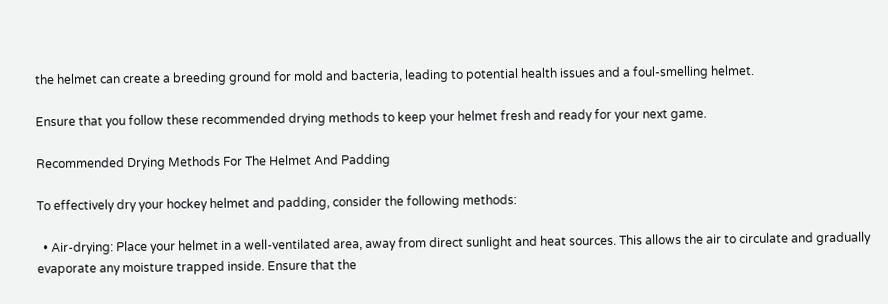the helmet can create a breeding ground for mold and bacteria, leading to potential health issues and a foul-smelling helmet.

Ensure that you follow these recommended drying methods to keep your helmet fresh and ready for your next game.

Recommended Drying Methods For The Helmet And Padding

To effectively dry your hockey helmet and padding, consider the following methods:

  • Air-drying: Place your helmet in a well-ventilated area, away from direct sunlight and heat sources. This allows the air to circulate and gradually evaporate any moisture trapped inside. Ensure that the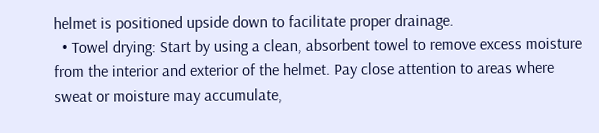helmet is positioned upside down to facilitate proper drainage.
  • Towel drying: Start by using a clean, absorbent towel to remove excess moisture from the interior and exterior of the helmet. Pay close attention to areas where sweat or moisture may accumulate,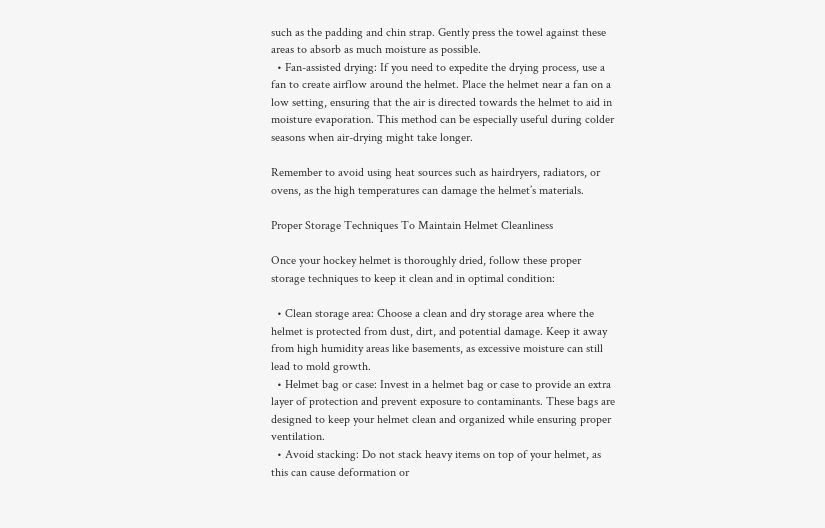such as the padding and chin strap. Gently press the towel against these areas to absorb as much moisture as possible.
  • Fan-assisted drying: If you need to expedite the drying process, use a fan to create airflow around the helmet. Place the helmet near a fan on a low setting, ensuring that the air is directed towards the helmet to aid in moisture evaporation. This method can be especially useful during colder seasons when air-drying might take longer.

Remember to avoid using heat sources such as hairdryers, radiators, or ovens, as the high temperatures can damage the helmet’s materials.

Proper Storage Techniques To Maintain Helmet Cleanliness

Once your hockey helmet is thoroughly dried, follow these proper storage techniques to keep it clean and in optimal condition:

  • Clean storage area: Choose a clean and dry storage area where the helmet is protected from dust, dirt, and potential damage. Keep it away from high humidity areas like basements, as excessive moisture can still lead to mold growth.
  • Helmet bag or case: Invest in a helmet bag or case to provide an extra layer of protection and prevent exposure to contaminants. These bags are designed to keep your helmet clean and organized while ensuring proper ventilation.
  • Avoid stacking: Do not stack heavy items on top of your helmet, as this can cause deformation or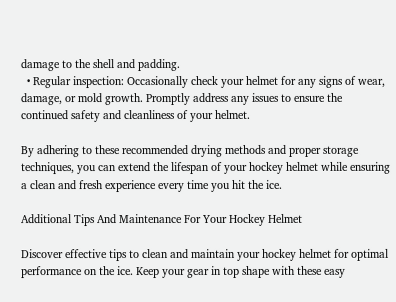damage to the shell and padding.
  • Regular inspection: Occasionally check your helmet for any signs of wear, damage, or mold growth. Promptly address any issues to ensure the continued safety and cleanliness of your helmet.

By adhering to these recommended drying methods and proper storage techniques, you can extend the lifespan of your hockey helmet while ensuring a clean and fresh experience every time you hit the ice.

Additional Tips And Maintenance For Your Hockey Helmet

Discover effective tips to clean and maintain your hockey helmet for optimal performance on the ice. Keep your gear in top shape with these easy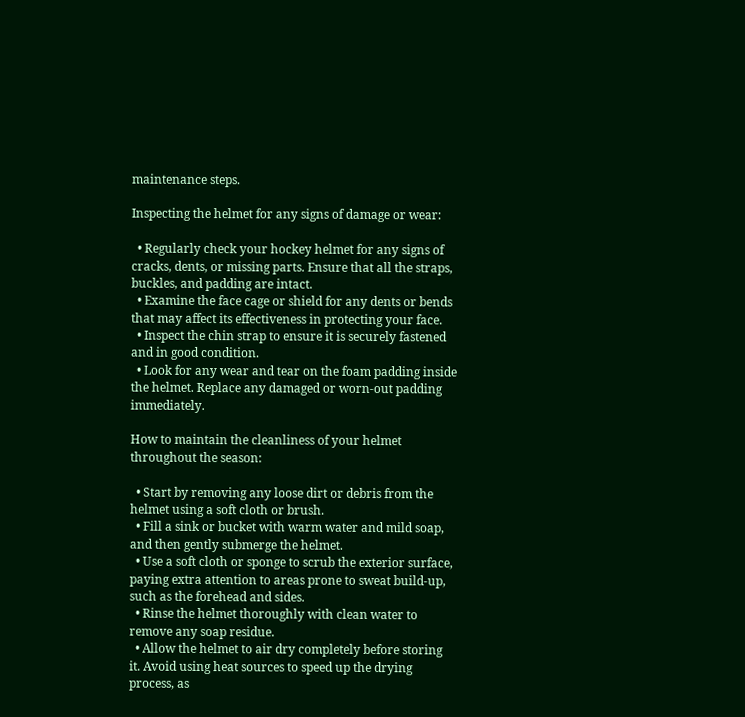maintenance steps.

Inspecting the helmet for any signs of damage or wear:

  • Regularly check your hockey helmet for any signs of cracks, dents, or missing parts. Ensure that all the straps, buckles, and padding are intact.
  • Examine the face cage or shield for any dents or bends that may affect its effectiveness in protecting your face.
  • Inspect the chin strap to ensure it is securely fastened and in good condition.
  • Look for any wear and tear on the foam padding inside the helmet. Replace any damaged or worn-out padding immediately.

How to maintain the cleanliness of your helmet throughout the season:

  • Start by removing any loose dirt or debris from the helmet using a soft cloth or brush.
  • Fill a sink or bucket with warm water and mild soap, and then gently submerge the helmet.
  • Use a soft cloth or sponge to scrub the exterior surface, paying extra attention to areas prone to sweat build-up, such as the forehead and sides.
  • Rinse the helmet thoroughly with clean water to remove any soap residue.
  • Allow the helmet to air dry completely before storing it. Avoid using heat sources to speed up the drying process, as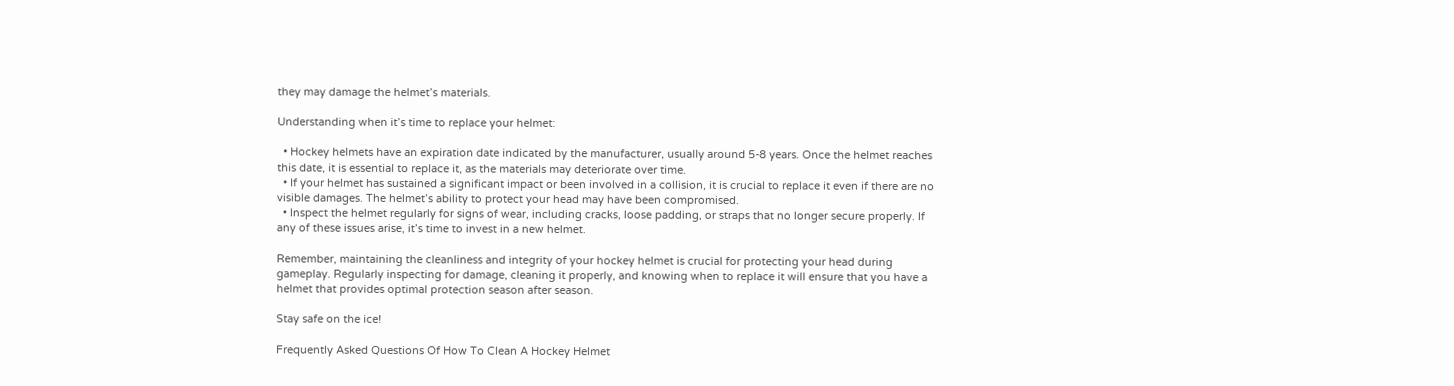they may damage the helmet’s materials.

Understanding when it’s time to replace your helmet:

  • Hockey helmets have an expiration date indicated by the manufacturer, usually around 5-8 years. Once the helmet reaches this date, it is essential to replace it, as the materials may deteriorate over time.
  • If your helmet has sustained a significant impact or been involved in a collision, it is crucial to replace it even if there are no visible damages. The helmet’s ability to protect your head may have been compromised.
  • Inspect the helmet regularly for signs of wear, including cracks, loose padding, or straps that no longer secure properly. If any of these issues arise, it’s time to invest in a new helmet.

Remember, maintaining the cleanliness and integrity of your hockey helmet is crucial for protecting your head during gameplay. Regularly inspecting for damage, cleaning it properly, and knowing when to replace it will ensure that you have a helmet that provides optimal protection season after season.

Stay safe on the ice!

Frequently Asked Questions Of How To Clean A Hockey Helmet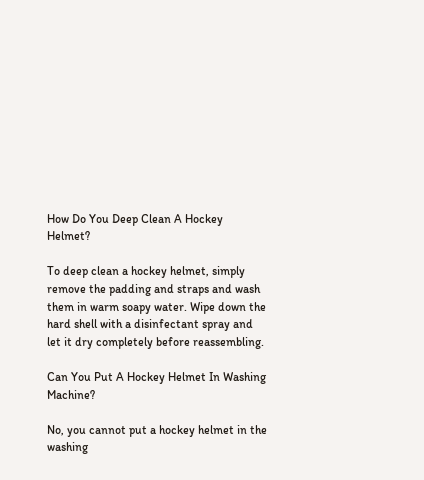How Do You Deep Clean A Hockey Helmet?

To deep clean a hockey helmet, simply remove the padding and straps and wash them in warm soapy water. Wipe down the hard shell with a disinfectant spray and let it dry completely before reassembling.

Can You Put A Hockey Helmet In Washing Machine?

No, you cannot put a hockey helmet in the washing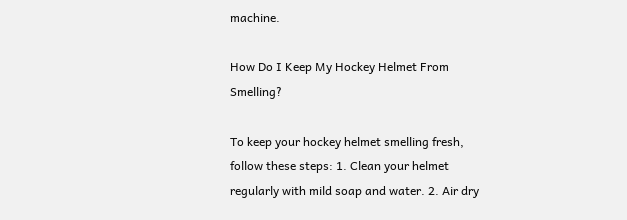machine.

How Do I Keep My Hockey Helmet From Smelling?

To keep your hockey helmet smelling fresh, follow these steps: 1. Clean your helmet regularly with mild soap and water. 2. Air dry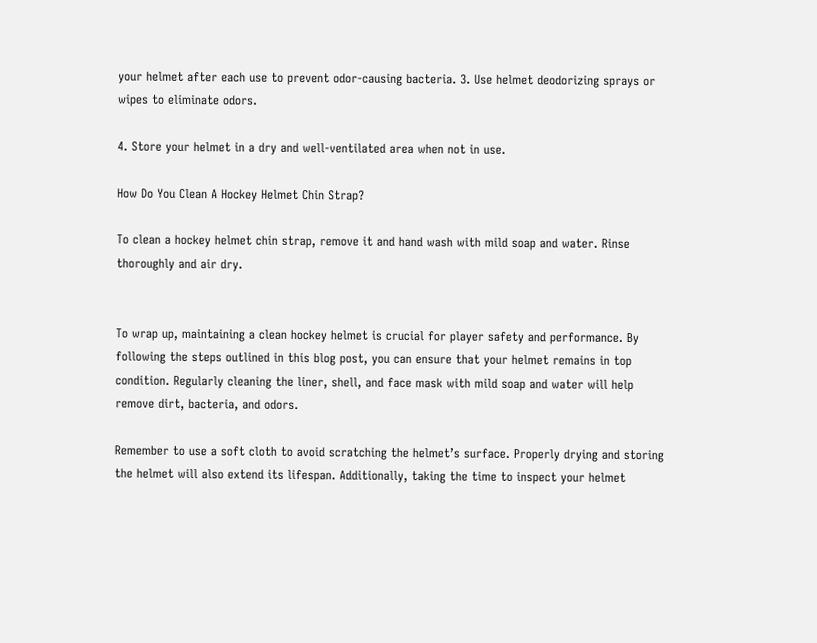your helmet after each use to prevent odor-causing bacteria. 3. Use helmet deodorizing sprays or wipes to eliminate odors.

4. Store your helmet in a dry and well-ventilated area when not in use.

How Do You Clean A Hockey Helmet Chin Strap?

To clean a hockey helmet chin strap, remove it and hand wash with mild soap and water. Rinse thoroughly and air dry.


To wrap up, maintaining a clean hockey helmet is crucial for player safety and performance. By following the steps outlined in this blog post, you can ensure that your helmet remains in top condition. Regularly cleaning the liner, shell, and face mask with mild soap and water will help remove dirt, bacteria, and odors.

Remember to use a soft cloth to avoid scratching the helmet’s surface. Properly drying and storing the helmet will also extend its lifespan. Additionally, taking the time to inspect your helmet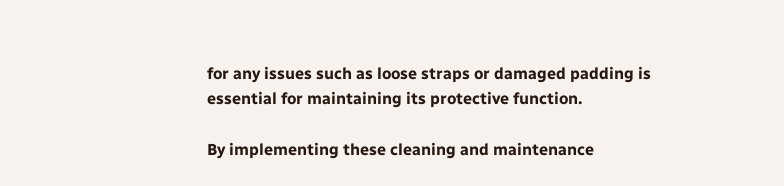for any issues such as loose straps or damaged padding is essential for maintaining its protective function.

By implementing these cleaning and maintenance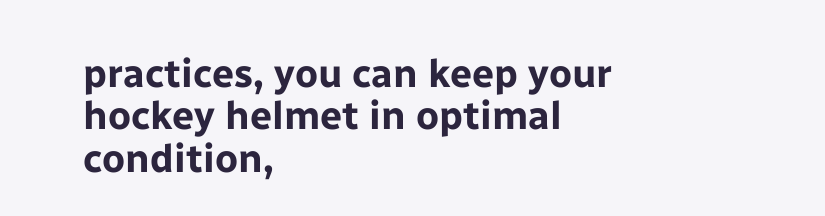practices, you can keep your hockey helmet in optimal condition,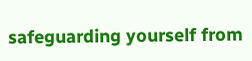safeguarding yourself from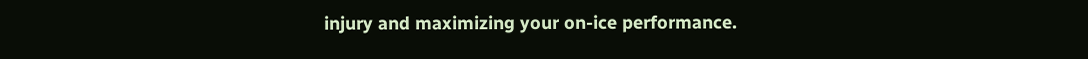injury and maximizing your on-ice performance.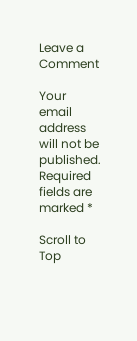Leave a Comment

Your email address will not be published. Required fields are marked *

Scroll to Top